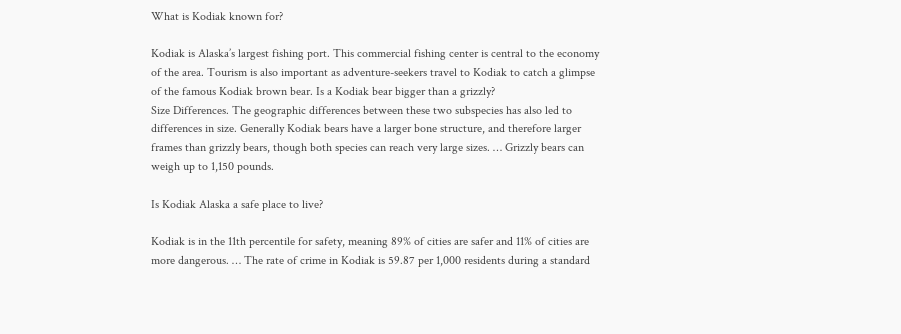What is Kodiak known for?

Kodiak is Alaska’s largest fishing port. This commercial fishing center is central to the economy of the area. Tourism is also important as adventure-seekers travel to Kodiak to catch a glimpse of the famous Kodiak brown bear. Is a Kodiak bear bigger than a grizzly?
Size Differences. The geographic differences between these two subspecies has also led to differences in size. Generally Kodiak bears have a larger bone structure, and therefore larger frames than grizzly bears, though both species can reach very large sizes. … Grizzly bears can weigh up to 1,150 pounds.

Is Kodiak Alaska a safe place to live?

Kodiak is in the 11th percentile for safety, meaning 89% of cities are safer and 11% of cities are more dangerous. … The rate of crime in Kodiak is 59.87 per 1,000 residents during a standard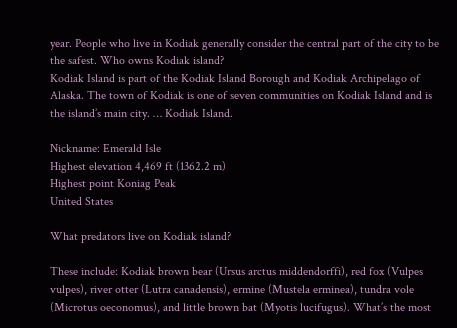year. People who live in Kodiak generally consider the central part of the city to be the safest. Who owns Kodiak island?
Kodiak Island is part of the Kodiak Island Borough and Kodiak Archipelago of Alaska. The town of Kodiak is one of seven communities on Kodiak Island and is the island’s main city. … Kodiak Island.

Nickname: Emerald Isle
Highest elevation 4,469 ft (1362.2 m)
Highest point Koniag Peak
United States

What predators live on Kodiak island?

These include: Kodiak brown bear (Ursus arctus middendorffi), red fox (Vulpes vulpes), river otter (Lutra canadensis), ermine (Mustela erminea), tundra vole (Microtus oeconomus), and little brown bat (Myotis lucifugus). What’s the most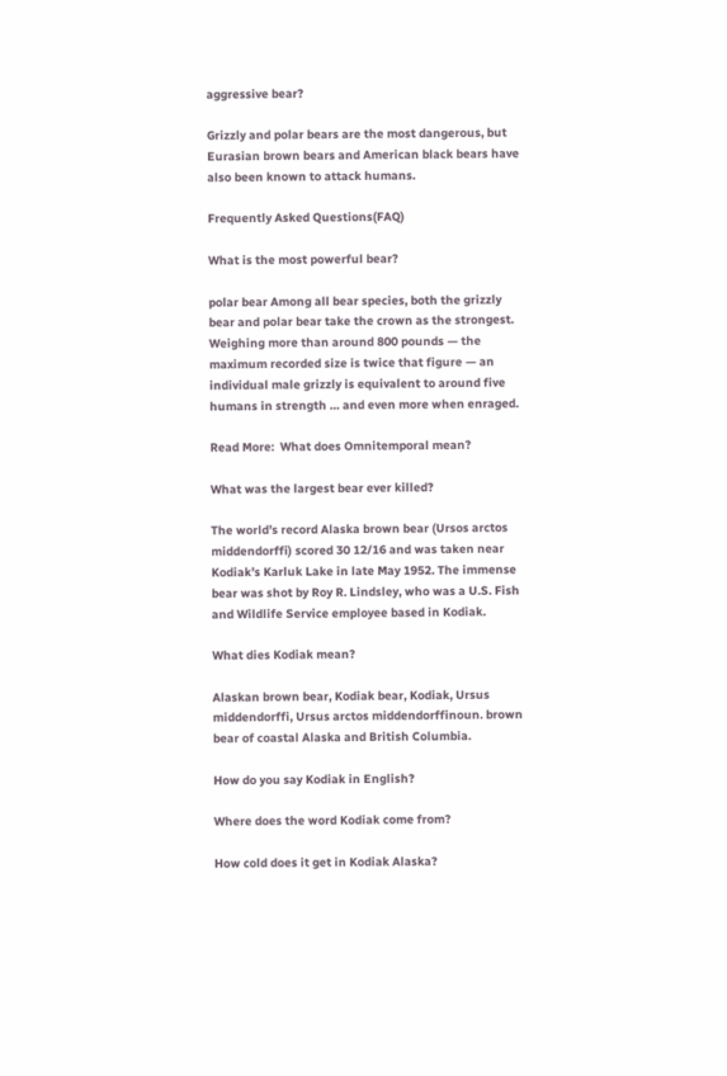aggressive bear?

Grizzly and polar bears are the most dangerous, but Eurasian brown bears and American black bears have also been known to attack humans.

Frequently Asked Questions(FAQ)

What is the most powerful bear?

polar bear Among all bear species, both the grizzly bear and polar bear take the crown as the strongest. Weighing more than around 800 pounds — the maximum recorded size is twice that figure — an individual male grizzly is equivalent to around five humans in strength … and even more when enraged.

Read More:  What does Omnitemporal mean?

What was the largest bear ever killed?

The world’s record Alaska brown bear (Ursos arctos middendorffi) scored 30 12/16 and was taken near Kodiak’s Karluk Lake in late May 1952. The immense bear was shot by Roy R. Lindsley, who was a U.S. Fish and Wildlife Service employee based in Kodiak.

What dies Kodiak mean?

Alaskan brown bear, Kodiak bear, Kodiak, Ursus middendorffi, Ursus arctos middendorffinoun. brown bear of coastal Alaska and British Columbia.

How do you say Kodiak in English?

Where does the word Kodiak come from?

How cold does it get in Kodiak Alaska?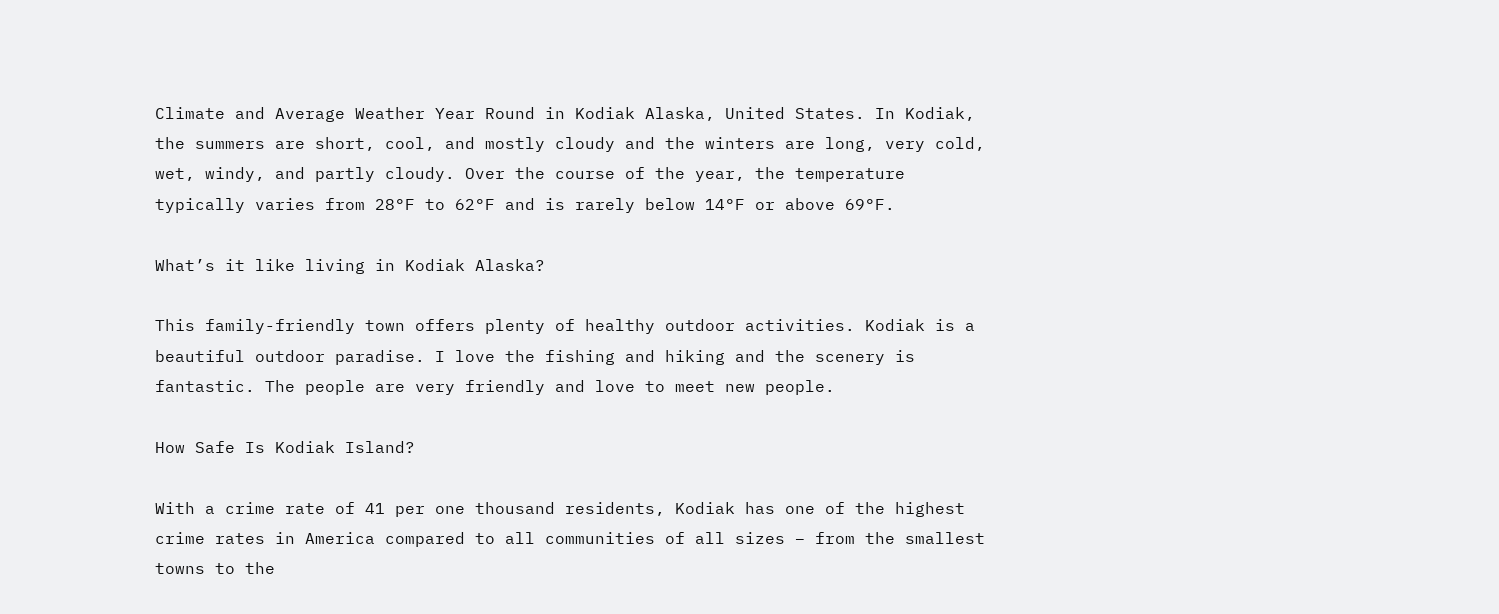Climate and Average Weather Year Round in Kodiak Alaska, United States. In Kodiak, the summers are short, cool, and mostly cloudy and the winters are long, very cold, wet, windy, and partly cloudy. Over the course of the year, the temperature typically varies from 28°F to 62°F and is rarely below 14°F or above 69°F.

What’s it like living in Kodiak Alaska?

This family-friendly town offers plenty of healthy outdoor activities. Kodiak is a beautiful outdoor paradise. I love the fishing and hiking and the scenery is fantastic. The people are very friendly and love to meet new people.

How Safe Is Kodiak Island?

With a crime rate of 41 per one thousand residents, Kodiak has one of the highest crime rates in America compared to all communities of all sizes – from the smallest towns to the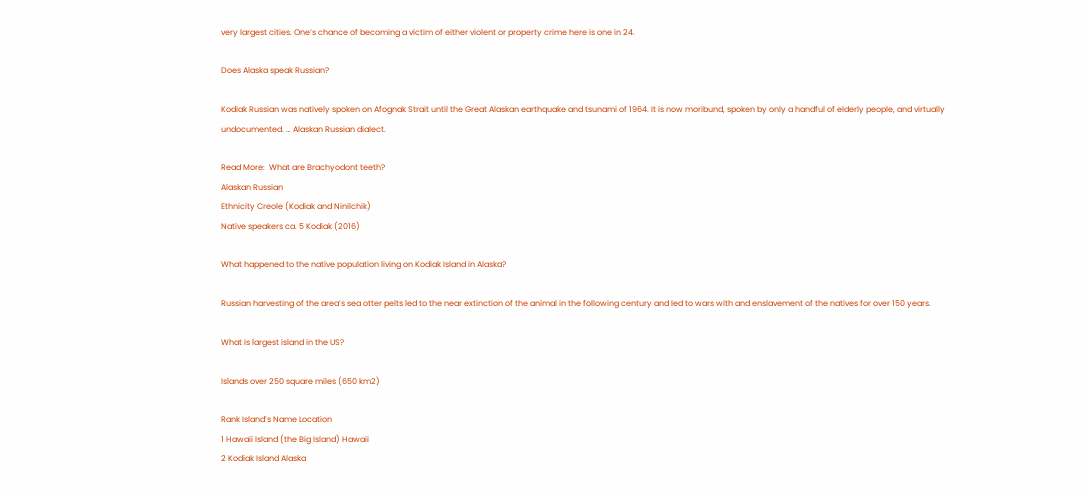very largest cities. One’s chance of becoming a victim of either violent or property crime here is one in 24.

Does Alaska speak Russian?

Kodiak Russian was natively spoken on Afognak Strait until the Great Alaskan earthquake and tsunami of 1964. It is now moribund, spoken by only a handful of elderly people, and virtually undocumented. … Alaskan Russian dialect.

Read More:  What are Brachyodont teeth?
Alaskan Russian
Ethnicity Creole (Kodiak and Ninilchik)
Native speakers ca. 5 Kodiak (2016)

What happened to the native population living on Kodiak Island in Alaska?

Russian harvesting of the area’s sea otter pelts led to the near extinction of the animal in the following century and led to wars with and enslavement of the natives for over 150 years.

What is largest island in the US?

Islands over 250 square miles (650 km2)

Rank Island’s Name Location
1 Hawaii Island (the Big Island) Hawaii
2 Kodiak Island Alaska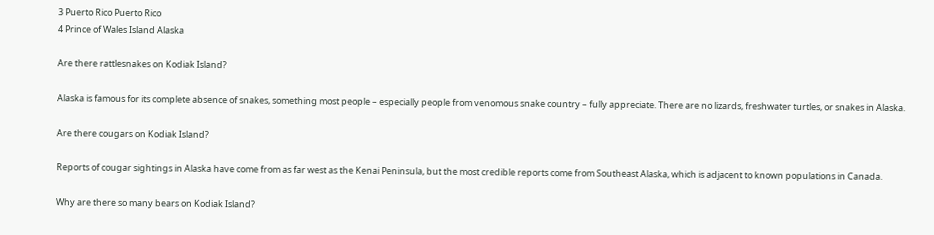3 Puerto Rico Puerto Rico
4 Prince of Wales Island Alaska

Are there rattlesnakes on Kodiak Island?

Alaska is famous for its complete absence of snakes, something most people – especially people from venomous snake country – fully appreciate. There are no lizards, freshwater turtles, or snakes in Alaska.

Are there cougars on Kodiak Island?

Reports of cougar sightings in Alaska have come from as far west as the Kenai Peninsula, but the most credible reports come from Southeast Alaska, which is adjacent to known populations in Canada.

Why are there so many bears on Kodiak Island?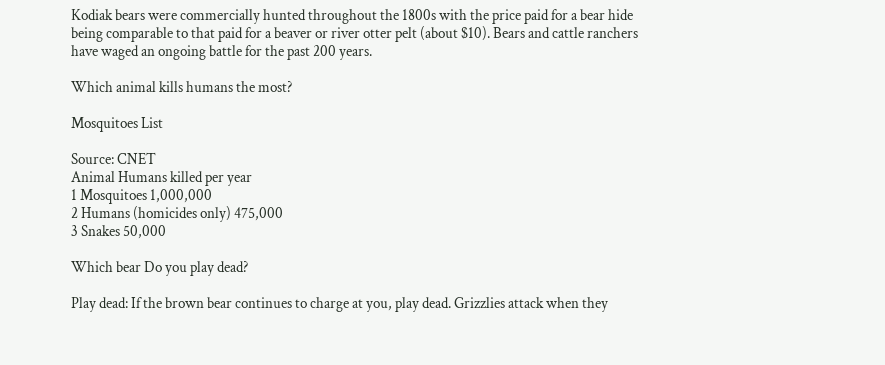Kodiak bears were commercially hunted throughout the 1800s with the price paid for a bear hide being comparable to that paid for a beaver or river otter pelt (about $10). Bears and cattle ranchers have waged an ongoing battle for the past 200 years.

Which animal kills humans the most?

Mosquitoes List

Source: CNET
Animal Humans killed per year
1 Mosquitoes 1,000,000
2 Humans (homicides only) 475,000
3 Snakes 50,000

Which bear Do you play dead?

Play dead: If the brown bear continues to charge at you, play dead. Grizzlies attack when they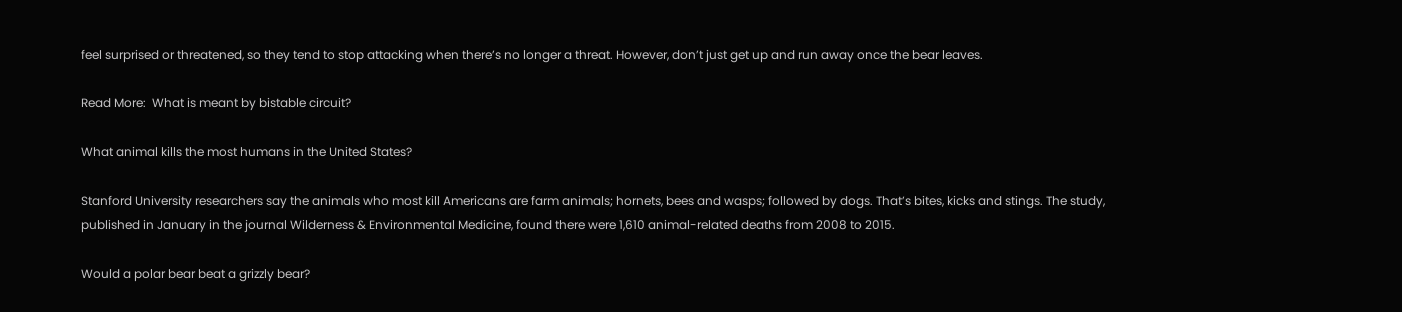feel surprised or threatened, so they tend to stop attacking when there’s no longer a threat. However, don’t just get up and run away once the bear leaves.

Read More:  What is meant by bistable circuit?

What animal kills the most humans in the United States?

Stanford University researchers say the animals who most kill Americans are farm animals; hornets, bees and wasps; followed by dogs. That’s bites, kicks and stings. The study, published in January in the journal Wilderness & Environmental Medicine, found there were 1,610 animal-related deaths from 2008 to 2015.

Would a polar bear beat a grizzly bear?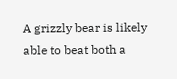A grizzly bear is likely able to beat both a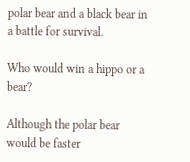polar bear and a black bear in a battle for survival.

Who would win a hippo or a bear?

Although the polar bear would be faster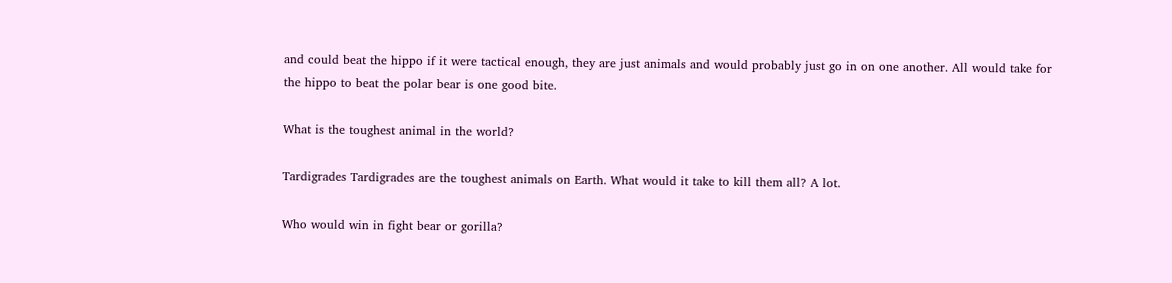and could beat the hippo if it were tactical enough, they are just animals and would probably just go in on one another. All would take for the hippo to beat the polar bear is one good bite.

What is the toughest animal in the world?

Tardigrades Tardigrades are the toughest animals on Earth. What would it take to kill them all? A lot.

Who would win in fight bear or gorilla?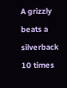A grizzly beats a silverback 10 times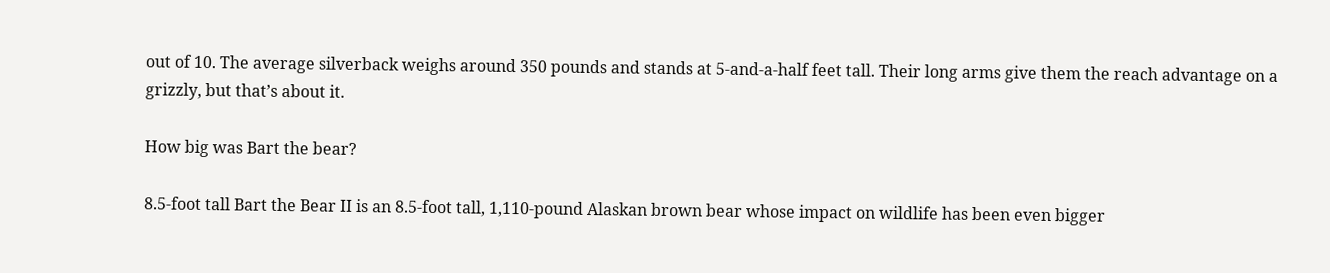out of 10. The average silverback weighs around 350 pounds and stands at 5-and-a-half feet tall. Their long arms give them the reach advantage on a grizzly, but that’s about it.

How big was Bart the bear?

8.5-foot tall Bart the Bear II is an 8.5-foot tall, 1,110-pound Alaskan brown bear whose impact on wildlife has been even bigger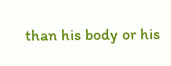than his body or his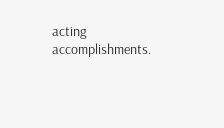acting accomplishments.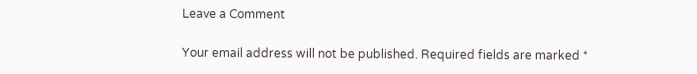Leave a Comment

Your email address will not be published. Required fields are marked *